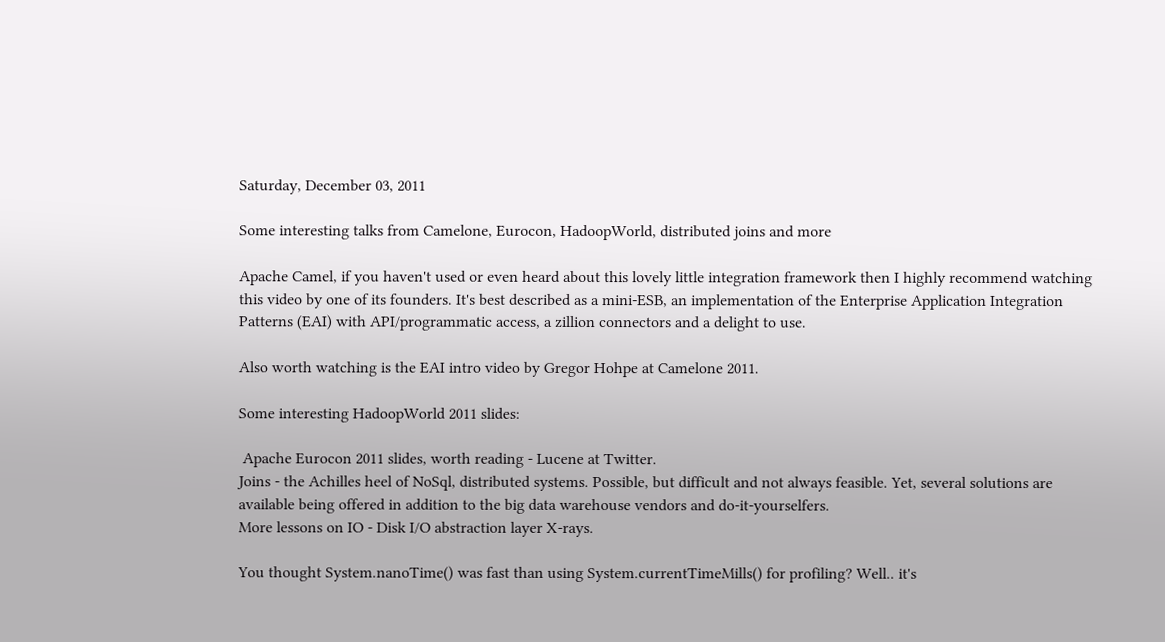Saturday, December 03, 2011

Some interesting talks from Camelone, Eurocon, HadoopWorld, distributed joins and more

Apache Camel, if you haven't used or even heard about this lovely little integration framework then I highly recommend watching this video by one of its founders. It's best described as a mini-ESB, an implementation of the Enterprise Application Integration Patterns (EAI) with API/programmatic access, a zillion connectors and a delight to use.

Also worth watching is the EAI intro video by Gregor Hohpe at Camelone 2011.

Some interesting HadoopWorld 2011 slides:

 Apache Eurocon 2011 slides, worth reading - Lucene at Twitter.
Joins - the Achilles heel of NoSql, distributed systems. Possible, but difficult and not always feasible. Yet, several solutions are available being offered in addition to the big data warehouse vendors and do-it-yourselfers.
More lessons on IO - Disk I/O abstraction layer X-rays.

You thought System.nanoTime() was fast than using System.currentTimeMills() for profiling? Well.. it's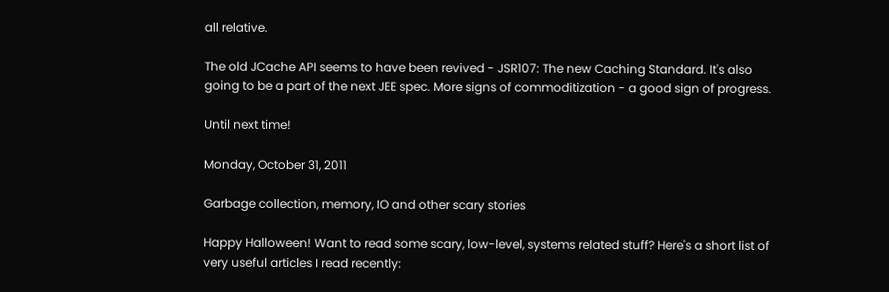all relative.

The old JCache API seems to have been revived - JSR107: The new Caching Standard. It's also going to be a part of the next JEE spec. More signs of commoditization - a good sign of progress.

Until next time!

Monday, October 31, 2011

Garbage collection, memory, IO and other scary stories

Happy Halloween! Want to read some scary, low-level, systems related stuff? Here's a short list of very useful articles I read recently: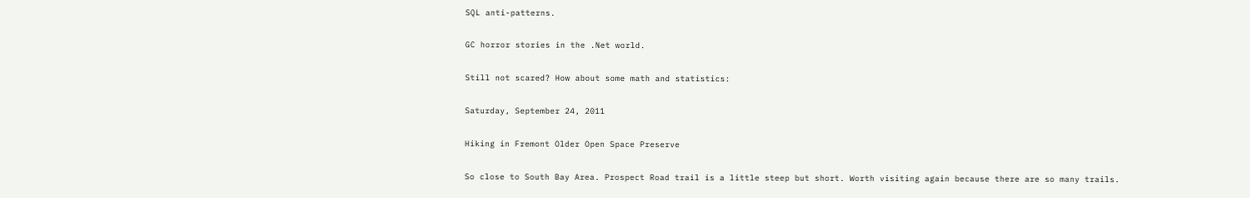SQL anti-patterns.

GC horror stories in the .Net world.

Still not scared? How about some math and statistics:

Saturday, September 24, 2011

Hiking in Fremont Older Open Space Preserve

So close to South Bay Area. Prospect Road trail is a little steep but short. Worth visiting again because there are so many trails.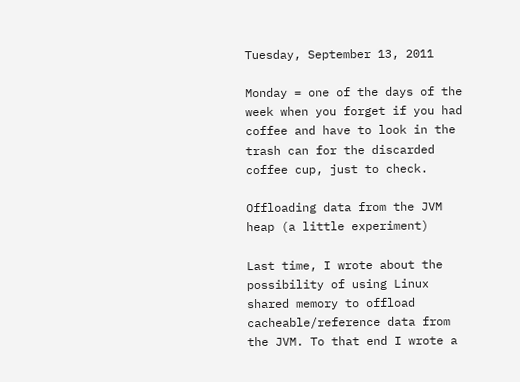Tuesday, September 13, 2011

Monday = one of the days of the week when you forget if you had coffee and have to look in the trash can for the discarded coffee cup, just to check.

Offloading data from the JVM heap (a little experiment)

Last time, I wrote about the possibility of using Linux shared memory to offload cacheable/reference data from the JVM. To that end I wrote a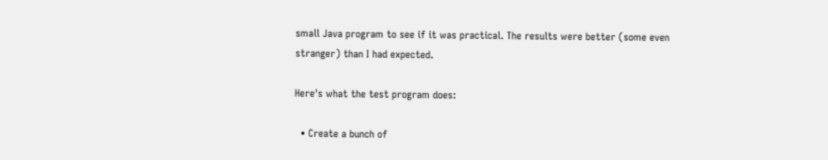small Java program to see if it was practical. The results were better (some even stranger) than I had expected.

Here's what the test program does:

  • Create a bunch of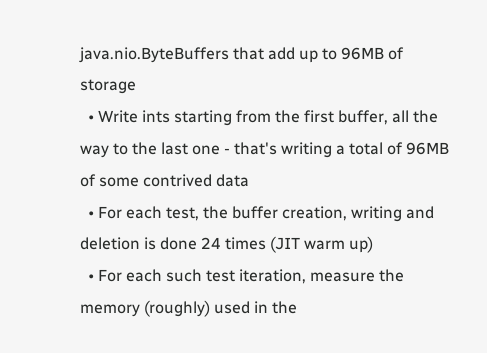java.nio.ByteBuffers that add up to 96MB of storage
  • Write ints starting from the first buffer, all the way to the last one - that's writing a total of 96MB of some contrived data
  • For each test, the buffer creation, writing and deletion is done 24 times (JIT warm up)
  • For each such test iteration, measure the memory (roughly) used in the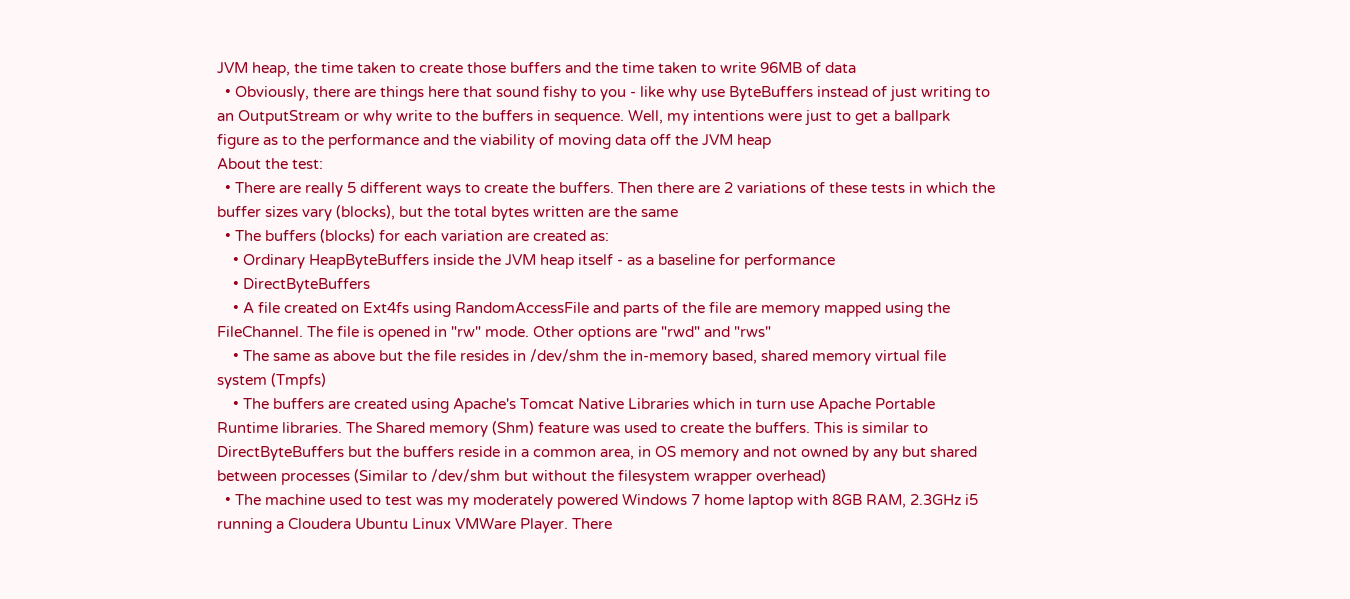JVM heap, the time taken to create those buffers and the time taken to write 96MB of data
  • Obviously, there are things here that sound fishy to you - like why use ByteBuffers instead of just writing to an OutputStream or why write to the buffers in sequence. Well, my intentions were just to get a ballpark figure as to the performance and the viability of moving data off the JVM heap
About the test:
  • There are really 5 different ways to create the buffers. Then there are 2 variations of these tests in which the buffer sizes vary (blocks), but the total bytes written are the same
  • The buffers (blocks) for each variation are created as:
    • Ordinary HeapByteBuffers inside the JVM heap itself - as a baseline for performance
    • DirectByteBuffers
    • A file created on Ext4fs using RandomAccessFile and parts of the file are memory mapped using the FileChannel. The file is opened in "rw" mode. Other options are "rwd" and "rws"
    • The same as above but the file resides in /dev/shm the in-memory based, shared memory virtual file system (Tmpfs)
    • The buffers are created using Apache's Tomcat Native Libraries which in turn use Apache Portable Runtime libraries. The Shared memory (Shm) feature was used to create the buffers. This is similar to DirectByteBuffers but the buffers reside in a common area, in OS memory and not owned by any but shared between processes (Similar to /dev/shm but without the filesystem wrapper overhead)
  • The machine used to test was my moderately powered Windows 7 home laptop with 8GB RAM, 2.3GHz i5 running a Cloudera Ubuntu Linux VMWare Player. There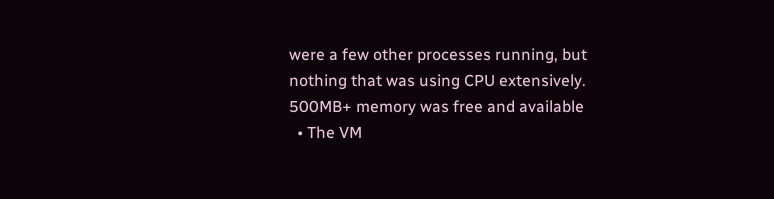were a few other processes running, but nothing that was using CPU extensively. 500MB+ memory was free and available
  • The VM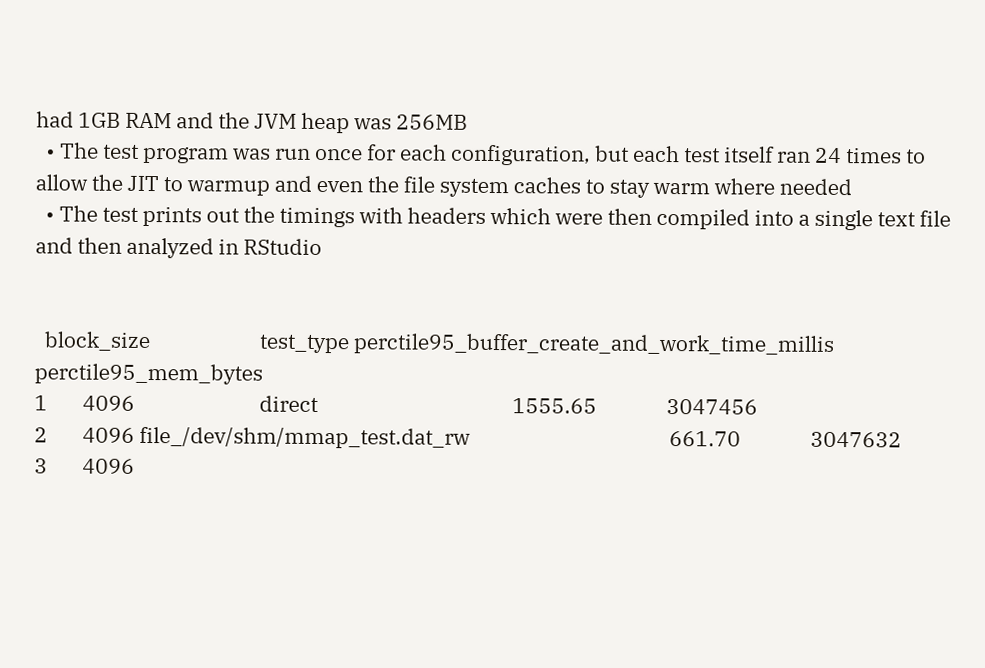had 1GB RAM and the JVM heap was 256MB
  • The test program was run once for each configuration, but each test itself ran 24 times to allow the JIT to warmup and even the file system caches to stay warm where needed
  • The test prints out the timings with headers which were then compiled into a single text file and then analyzed in RStudio


  block_size                      test_type perctile95_buffer_create_and_work_time_millis perctile95_mem_bytes
1       4096                         direct                                       1555.65              3047456
2       4096 file_/dev/shm/mmap_test.dat_rw                                        661.70              3047632
3       4096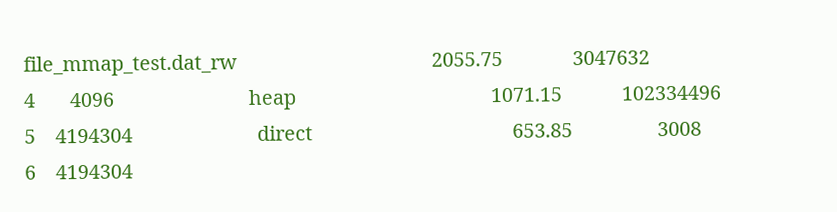file_mmap_test.dat_rw                                       2055.75              3047632
4       4096                           heap                                       1071.15            102334496
5    4194304                         direct                                        653.85                 3008
6    4194304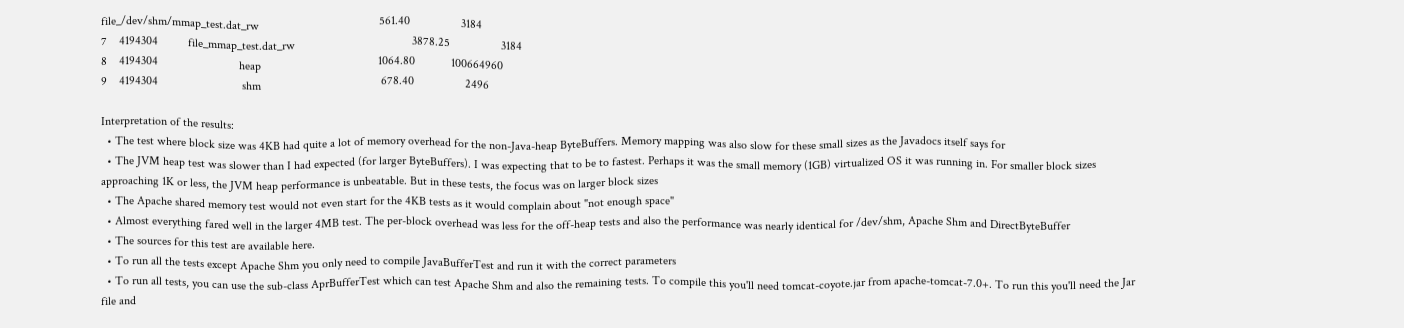file_/dev/shm/mmap_test.dat_rw                                        561.40                 3184
7    4194304          file_mmap_test.dat_rw                                       3878.25                 3184
8    4194304                           heap                                       1064.80            100664960
9    4194304                            shm                                        678.40                 2496

Interpretation of the results:
  • The test where block size was 4KB had quite a lot of memory overhead for the non-Java-heap ByteBuffers. Memory mapping was also slow for these small sizes as the Javadocs itself says for
  • The JVM heap test was slower than I had expected (for larger ByteBuffers). I was expecting that to be to fastest. Perhaps it was the small memory (1GB) virtualized OS it was running in. For smaller block sizes approaching 1K or less, the JVM heap performance is unbeatable. But in these tests, the focus was on larger block sizes
  • The Apache shared memory test would not even start for the 4KB tests as it would complain about "not enough space"
  • Almost everything fared well in the larger 4MB test. The per-block overhead was less for the off-heap tests and also the performance was nearly identical for /dev/shm, Apache Shm and DirectByteBuffer
  • The sources for this test are available here.
  • To run all the tests except Apache Shm you only need to compile JavaBufferTest and run it with the correct parameters
  • To run all tests, you can use the sub-class AprBufferTest which can test Apache Shm and also the remaining tests. To compile this you'll need tomcat-coyote.jar from apache-tomcat-7.0+. To run this you'll need the Jar file and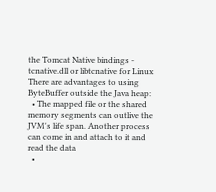the Tomcat Native bindings - tcnative.dll or libtcnative for Linux
There are advantages to using ByteBuffer outside the Java heap:
  • The mapped file or the shared memory segments can outlive the JVM's life span. Another process can come in and attach to it and read the data
  •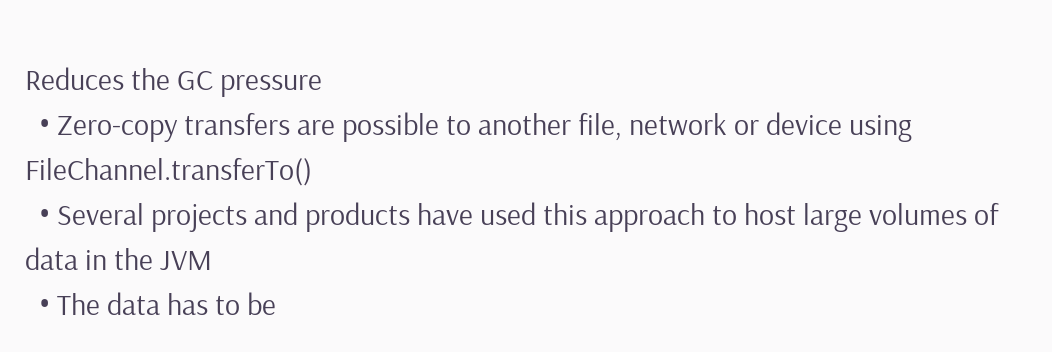Reduces the GC pressure
  • Zero-copy transfers are possible to another file, network or device using FileChannel.transferTo()
  • Several projects and products have used this approach to host large volumes of data in the JVM
  • The data has to be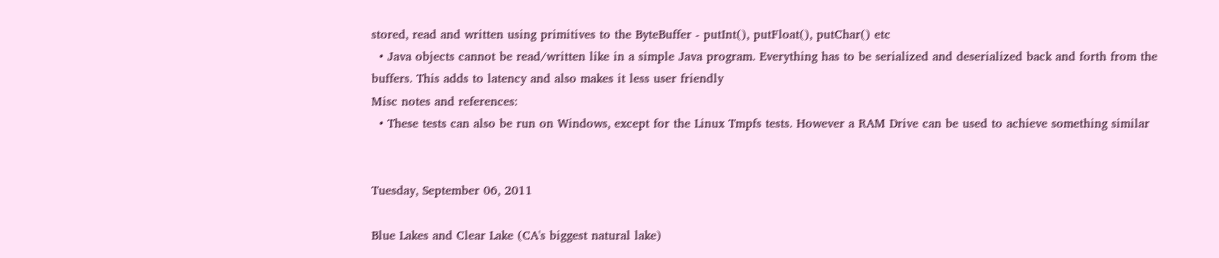stored, read and written using primitives to the ByteBuffer - putInt(), putFloat(), putChar() etc
  • Java objects cannot be read/written like in a simple Java program. Everything has to be serialized and deserialized back and forth from the buffers. This adds to latency and also makes it less user friendly
Misc notes and references:
  • These tests can also be run on Windows, except for the Linux Tmpfs tests. However a RAM Drive can be used to achieve something similar


Tuesday, September 06, 2011

Blue Lakes and Clear Lake (CA's biggest natural lake)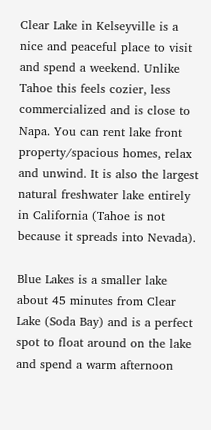Clear Lake in Kelseyville is a nice and peaceful place to visit and spend a weekend. Unlike Tahoe this feels cozier, less commercialized and is close to Napa. You can rent lake front property/spacious homes, relax and unwind. It is also the largest natural freshwater lake entirely in California (Tahoe is not because it spreads into Nevada).

Blue Lakes is a smaller lake about 45 minutes from Clear Lake (Soda Bay) and is a perfect spot to float around on the lake and spend a warm afternoon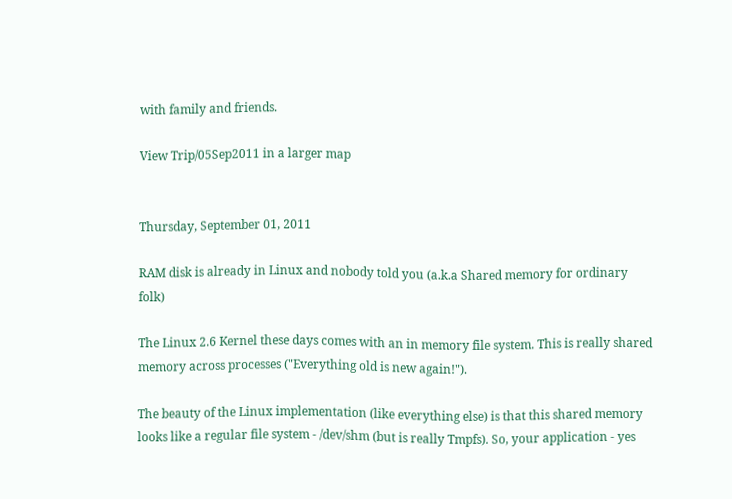with family and friends.

View Trip/05Sep2011 in a larger map


Thursday, September 01, 2011

RAM disk is already in Linux and nobody told you (a.k.a Shared memory for ordinary folk)

The Linux 2.6 Kernel these days comes with an in memory file system. This is really shared memory across processes ("Everything old is new again!").

The beauty of the Linux implementation (like everything else) is that this shared memory looks like a regular file system - /dev/shm (but is really Tmpfs). So, your application - yes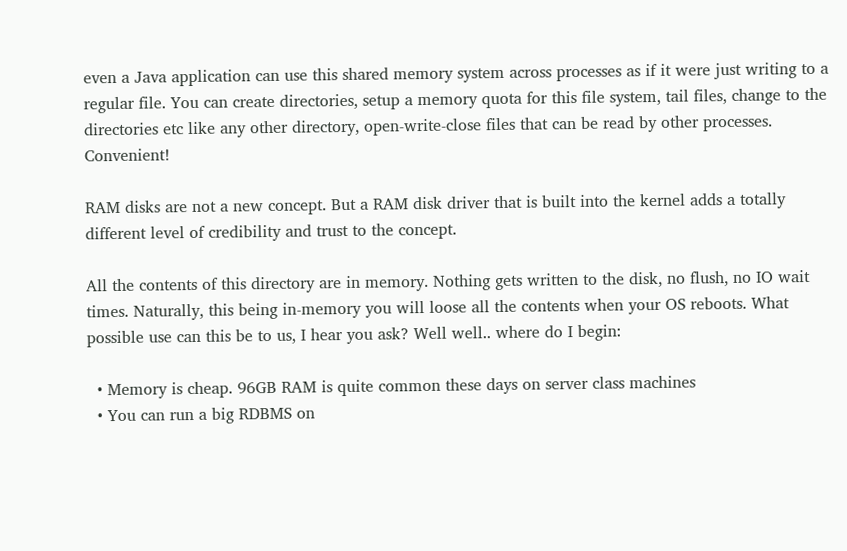even a Java application can use this shared memory system across processes as if it were just writing to a regular file. You can create directories, setup a memory quota for this file system, tail files, change to the directories etc like any other directory, open-write-close files that can be read by other processes. Convenient!

RAM disks are not a new concept. But a RAM disk driver that is built into the kernel adds a totally different level of credibility and trust to the concept.

All the contents of this directory are in memory. Nothing gets written to the disk, no flush, no IO wait times. Naturally, this being in-memory you will loose all the contents when your OS reboots. What possible use can this be to us, I hear you ask? Well well.. where do I begin:

  • Memory is cheap. 96GB RAM is quite common these days on server class machines
  • You can run a big RDBMS on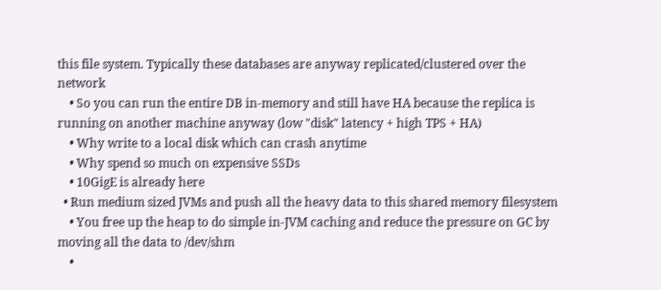this file system. Typically these databases are anyway replicated/clustered over the network
    • So you can run the entire DB in-memory and still have HA because the replica is running on another machine anyway (low "disk" latency + high TPS + HA)
    • Why write to a local disk which can crash anytime
    • Why spend so much on expensive SSDs
    • 10GigE is already here
  • Run medium sized JVMs and push all the heavy data to this shared memory filesystem
    • You free up the heap to do simple in-JVM caching and reduce the pressure on GC by moving all the data to /dev/shm
    •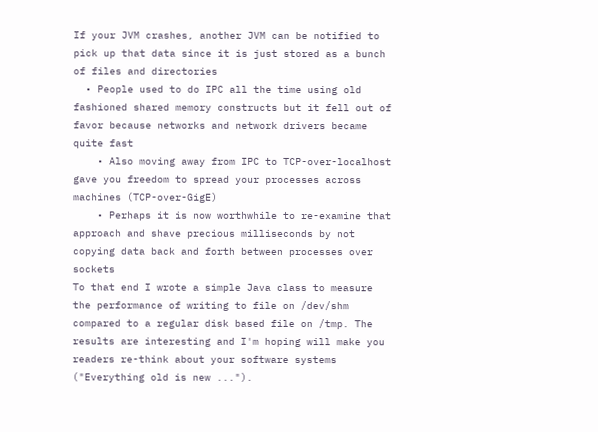If your JVM crashes, another JVM can be notified to pick up that data since it is just stored as a bunch of files and directories
  • People used to do IPC all the time using old fashioned shared memory constructs but it fell out of favor because networks and network drivers became quite fast
    • Also moving away from IPC to TCP-over-localhost gave you freedom to spread your processes across machines (TCP-over-GigE)
    • Perhaps it is now worthwhile to re-examine that approach and shave precious milliseconds by not copying data back and forth between processes over sockets
To that end I wrote a simple Java class to measure the performance of writing to file on /dev/shm compared to a regular disk based file on /tmp. The results are interesting and I'm hoping will make you readers re-think about your software systems ("Everything old is new ...").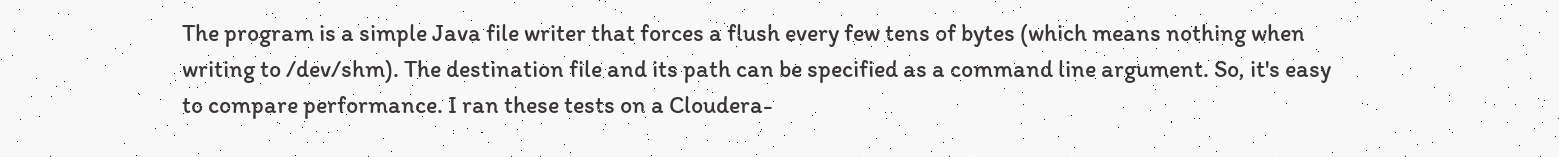The program is a simple Java file writer that forces a flush every few tens of bytes (which means nothing when writing to /dev/shm). The destination file and its path can be specified as a command line argument. So, it's easy to compare performance. I ran these tests on a Cloudera-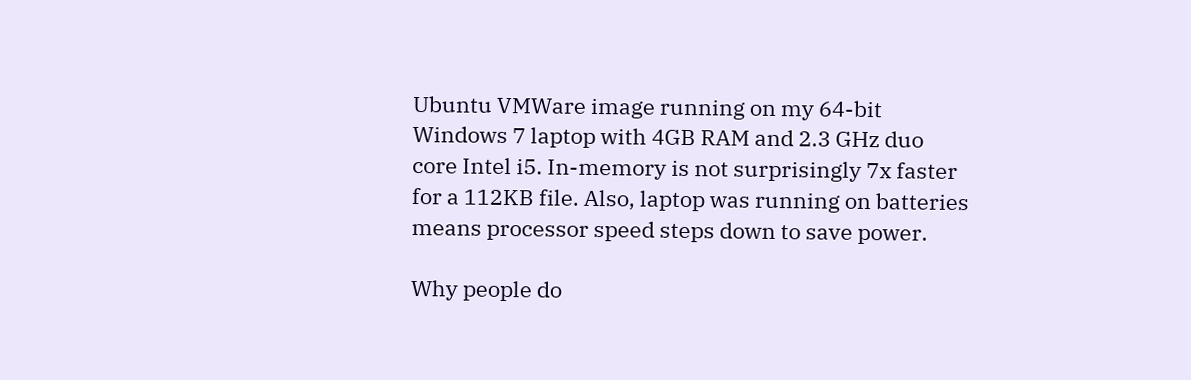Ubuntu VMWare image running on my 64-bit Windows 7 laptop with 4GB RAM and 2.3 GHz duo core Intel i5. In-memory is not surprisingly 7x faster for a 112KB file. Also, laptop was running on batteries means processor speed steps down to save power.

Why people do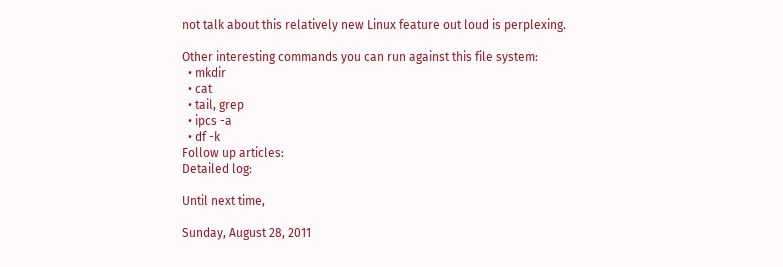not talk about this relatively new Linux feature out loud is perplexing.

Other interesting commands you can run against this file system:
  • mkdir
  • cat
  • tail, grep
  • ipcs -a
  • df -k
Follow up articles:
Detailed log:

Until next time,

Sunday, August 28, 2011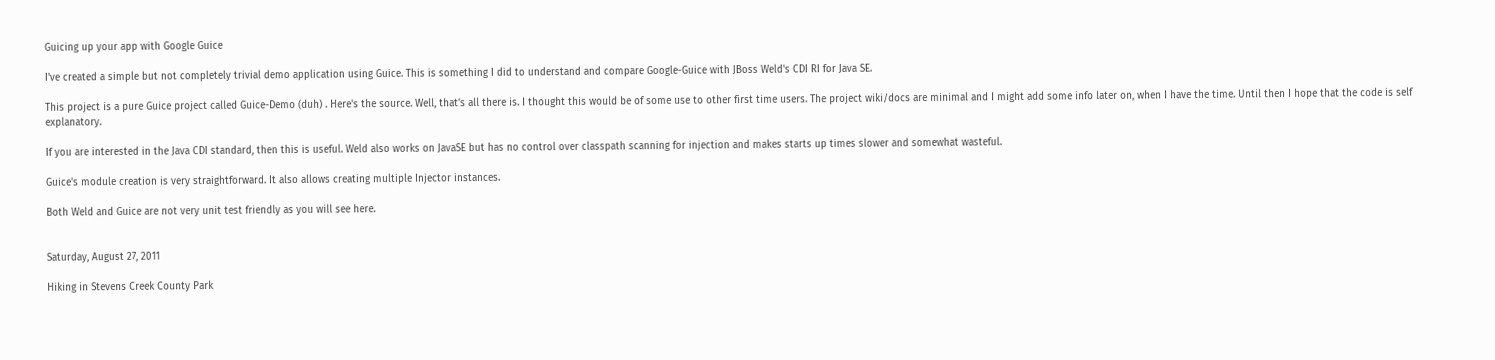Guicing up your app with Google Guice

I've created a simple but not completely trivial demo application using Guice. This is something I did to understand and compare Google-Guice with JBoss Weld's CDI RI for Java SE.

This project is a pure Guice project called Guice-Demo (duh) . Here's the source. Well, that's all there is. I thought this would be of some use to other first time users. The project wiki/docs are minimal and I might add some info later on, when I have the time. Until then I hope that the code is self explanatory.

If you are interested in the Java CDI standard, then this is useful. Weld also works on JavaSE but has no control over classpath scanning for injection and makes starts up times slower and somewhat wasteful.

Guice's module creation is very straightforward. It also allows creating multiple Injector instances.

Both Weld and Guice are not very unit test friendly as you will see here.


Saturday, August 27, 2011

Hiking in Stevens Creek County Park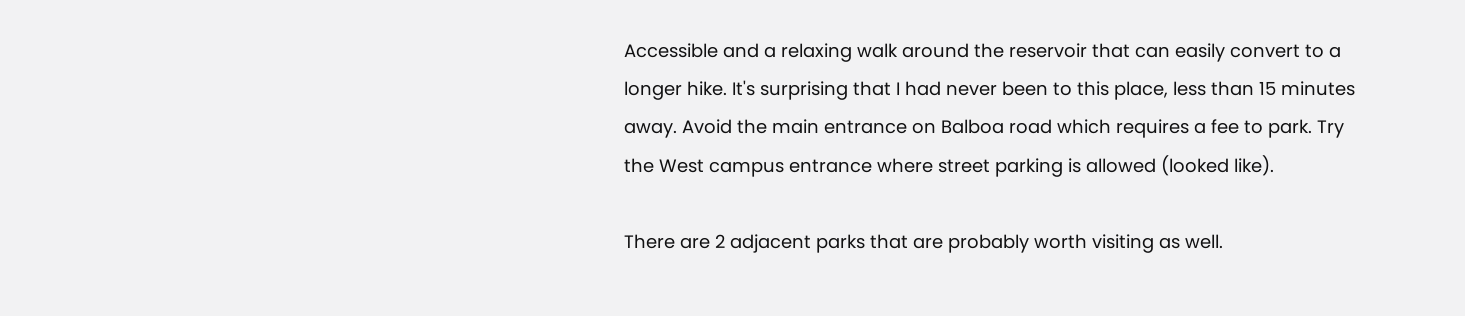Accessible and a relaxing walk around the reservoir that can easily convert to a longer hike. It's surprising that I had never been to this place, less than 15 minutes away. Avoid the main entrance on Balboa road which requires a fee to park. Try the West campus entrance where street parking is allowed (looked like).

There are 2 adjacent parks that are probably worth visiting as well.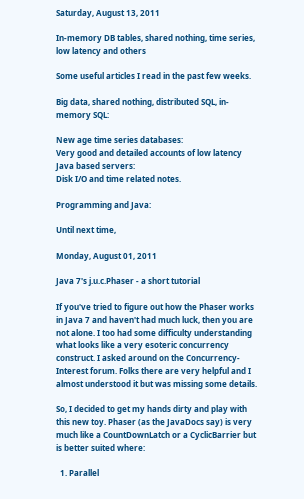Saturday, August 13, 2011

In-memory DB tables, shared nothing, time series, low latency and others

Some useful articles I read in the past few weeks.

Big data, shared nothing, distributed SQL, in-memory SQL:

New age time series databases:
Very good and detailed accounts of low latency Java based servers:
Disk I/O and time related notes.

Programming and Java:

Until next time,

Monday, August 01, 2011

Java 7's j.u.c.Phaser - a short tutorial

If you've tried to figure out how the Phaser works in Java 7 and haven't had much luck, then you are not alone. I too had some difficulty understanding what looks like a very esoteric concurrency construct. I asked around on the Concurrency-Interest forum. Folks there are very helpful and I almost understood it but was missing some details.

So, I decided to get my hands dirty and play with this new toy. Phaser (as the JavaDocs say) is very much like a CountDownLatch or a CyclicBarrier but is better suited where:

  1. Parallel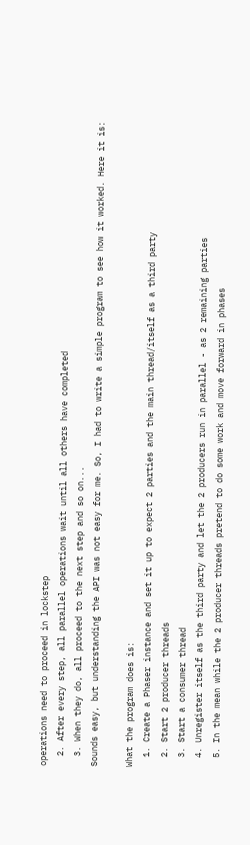operations need to proceed in lockstep
  2. After every step, all parallel operations wait until all others have completed
  3. When they do, all proceed to the next step and so on...
Sounds easy, but understanding the API was not easy for me. So, I had to write a simple program to see how it worked. Here it is:

What the program does is:
  1. Create a Phaser instance and set it up to expect 2 parties and the main thread/itself as a third party
  2. Start 2 producer threads
  3. Start a consumer thread
  4. Unregister itself as the third party and let the 2 producers run in parallel - as 2 remaining parties
  5. In the mean while the 2 producer threads pretend to do some work and move forward in phases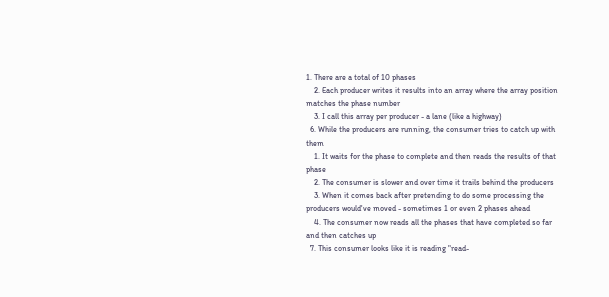1. There are a total of 10 phases
    2. Each producer writes it results into an array where the array position matches the phase number
    3. I call this array per producer - a lane (like a highway)
  6. While the producers are running, the consumer tries to catch up with them
    1. It waits for the phase to complete and then reads the results of that phase
    2. The consumer is slower and over time it trails behind the producers
    3. When it comes back after pretending to do some processing the producers would've moved - sometimes 1 or even 2 phases ahead
    4. The consumer now reads all the phases that have completed so far and then catches up
  7. This consumer looks like it is reading "read-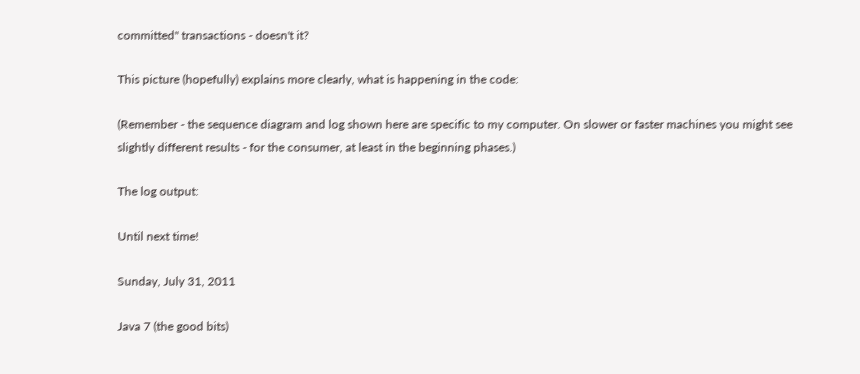committed" transactions - doesn't it?

This picture (hopefully) explains more clearly, what is happening in the code:

(Remember - the sequence diagram and log shown here are specific to my computer. On slower or faster machines you might see slightly different results - for the consumer, at least in the beginning phases.)

The log output:

Until next time!

Sunday, July 31, 2011

Java 7 (the good bits)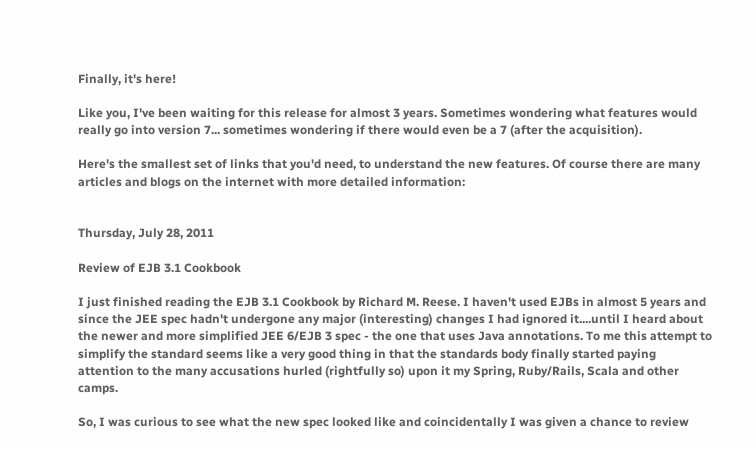Finally, it's here!

Like you, I've been waiting for this release for almost 3 years. Sometimes wondering what features would really go into version 7... sometimes wondering if there would even be a 7 (after the acquisition).

Here's the smallest set of links that you'd need, to understand the new features. Of course there are many articles and blogs on the internet with more detailed information:


Thursday, July 28, 2011

Review of EJB 3.1 Cookbook

I just finished reading the EJB 3.1 Cookbook by Richard M. Reese. I haven't used EJBs in almost 5 years and since the JEE spec hadn't undergone any major (interesting) changes I had ignored it....until I heard about the newer and more simplified JEE 6/EJB 3 spec - the one that uses Java annotations. To me this attempt to simplify the standard seems like a very good thing in that the standards body finally started paying attention to the many accusations hurled (rightfully so) upon it my Spring, Ruby/Rails, Scala and other camps.

So, I was curious to see what the new spec looked like and coincidentally I was given a chance to review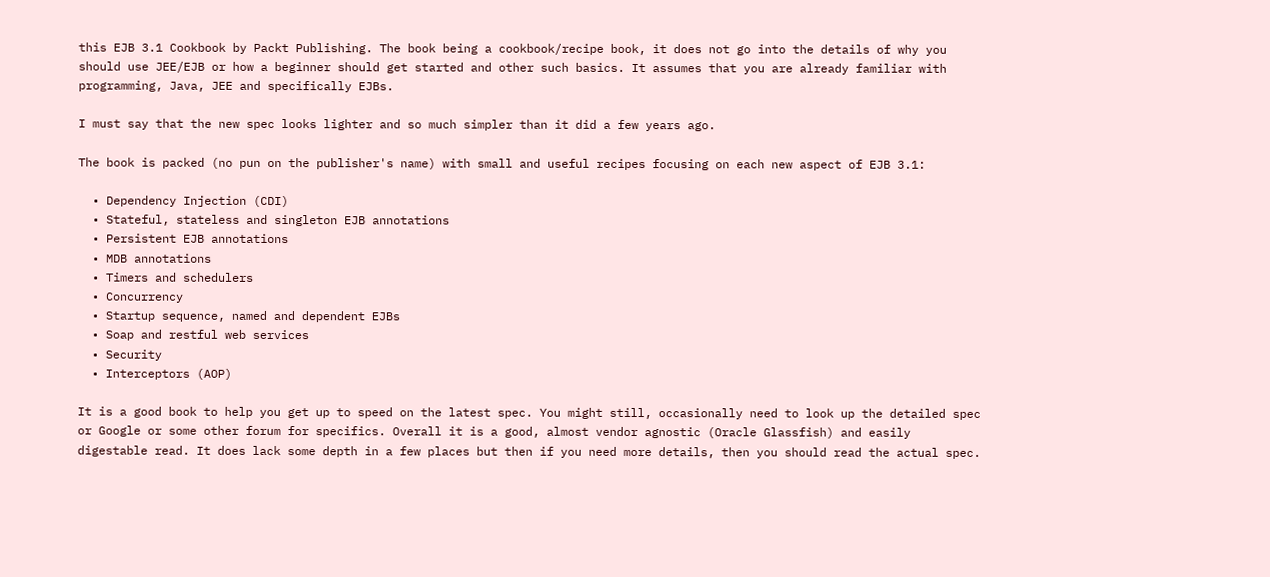this EJB 3.1 Cookbook by Packt Publishing. The book being a cookbook/recipe book, it does not go into the details of why you should use JEE/EJB or how a beginner should get started and other such basics. It assumes that you are already familiar with programming, Java, JEE and specifically EJBs.

I must say that the new spec looks lighter and so much simpler than it did a few years ago.

The book is packed (no pun on the publisher's name) with small and useful recipes focusing on each new aspect of EJB 3.1:

  • Dependency Injection (CDI)
  • Stateful, stateless and singleton EJB annotations
  • Persistent EJB annotations
  • MDB annotations
  • Timers and schedulers
  • Concurrency
  • Startup sequence, named and dependent EJBs
  • Soap and restful web services
  • Security
  • Interceptors (AOP)

It is a good book to help you get up to speed on the latest spec. You might still, occasionally need to look up the detailed spec or Google or some other forum for specifics. Overall it is a good, almost vendor agnostic (Oracle Glassfish) and easily digestable read. It does lack some depth in a few places but then if you need more details, then you should read the actual spec.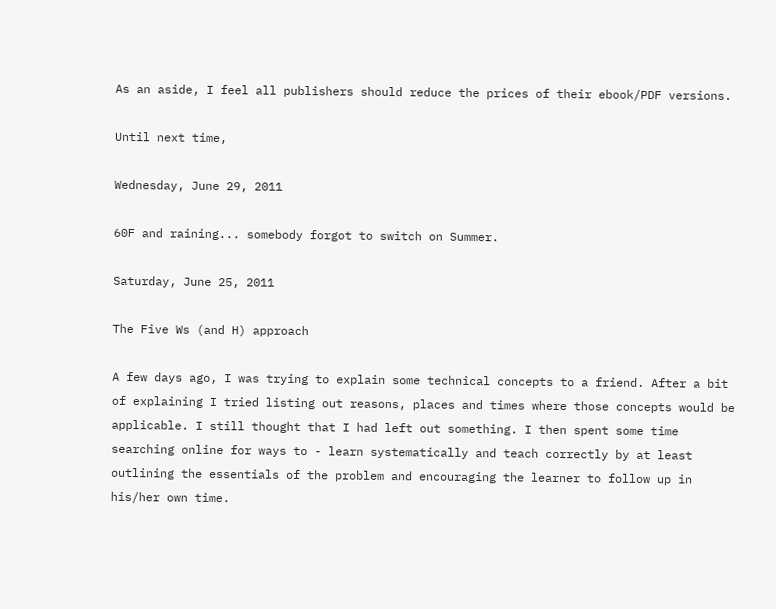As an aside, I feel all publishers should reduce the prices of their ebook/PDF versions.

Until next time,

Wednesday, June 29, 2011

60F and raining... somebody forgot to switch on Summer.

Saturday, June 25, 2011

The Five Ws (and H) approach

A few days ago, I was trying to explain some technical concepts to a friend. After a bit of explaining I tried listing out reasons, places and times where those concepts would be applicable. I still thought that I had left out something. I then spent some time searching online for ways to - learn systematically and teach correctly by at least outlining the essentials of the problem and encouraging the learner to follow up in his/her own time.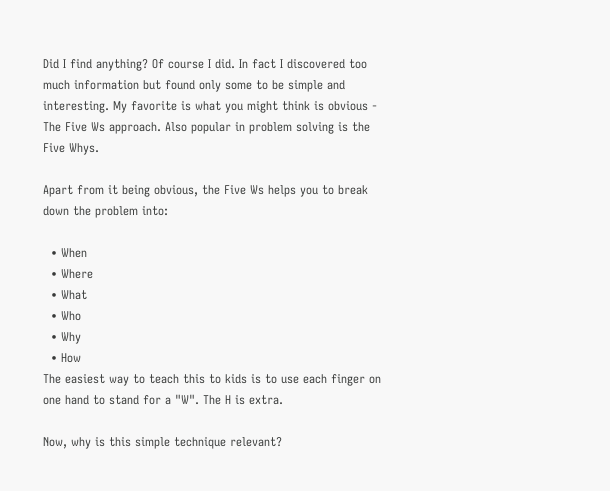Did I find anything? Of course I did. In fact I discovered too much information but found only some to be simple and interesting. My favorite is what you might think is obvious - The Five Ws approach. Also popular in problem solving is the Five Whys.

Apart from it being obvious, the Five Ws helps you to break down the problem into:

  • When
  • Where
  • What
  • Who
  • Why
  • How
The easiest way to teach this to kids is to use each finger on one hand to stand for a "W". The H is extra.

Now, why is this simple technique relevant?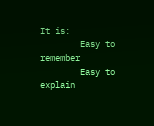It is:
        Easy to remember
        Easy to explain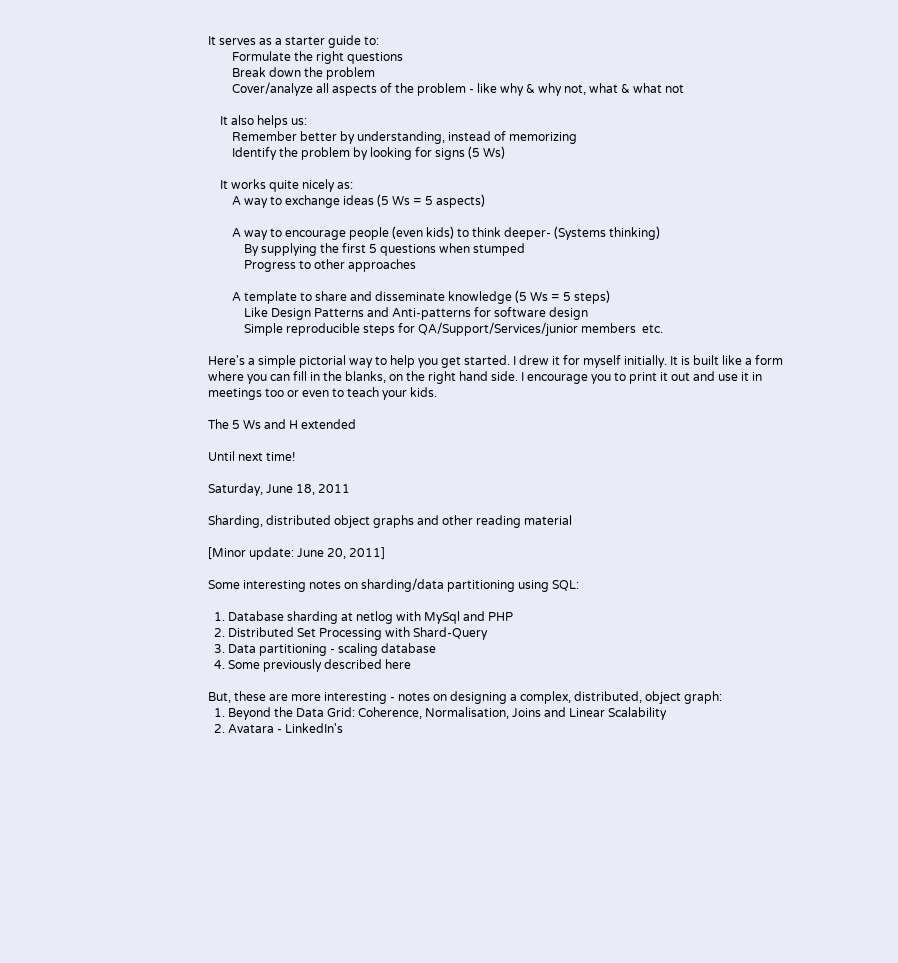It serves as a starter guide to:
        Formulate the right questions
        Break down the problem
        Cover/analyze all aspects of the problem - like why & why not, what & what not

    It also helps us:
        Remember better by understanding, instead of memorizing
        Identify the problem by looking for signs (5 Ws)

    It works quite nicely as:
        A way to exchange ideas (5 Ws = 5 aspects)

        A way to encourage people (even kids) to think deeper- (Systems thinking)
            By supplying the first 5 questions when stumped
            Progress to other approaches

        A template to share and disseminate knowledge (5 Ws = 5 steps)
            Like Design Patterns and Anti-patterns for software design
            Simple reproducible steps for QA/Support/Services/junior members  etc.

Here's a simple pictorial way to help you get started. I drew it for myself initially. It is built like a form where you can fill in the blanks, on the right hand side. I encourage you to print it out and use it in meetings too or even to teach your kids.

The 5 Ws and H extended

Until next time!

Saturday, June 18, 2011

Sharding, distributed object graphs and other reading material

[Minor update: June 20, 2011]

Some interesting notes on sharding/data partitioning using SQL:

  1. Database sharding at netlog with MySql and PHP
  2. Distributed Set Processing with Shard-Query
  3. Data partitioning - scaling database
  4. Some previously described here

But, these are more interesting - notes on designing a complex, distributed, object graph:
  1. Beyond the Data Grid: Coherence, Normalisation, Joins and Linear Scalability
  2. Avatara - LinkedIn's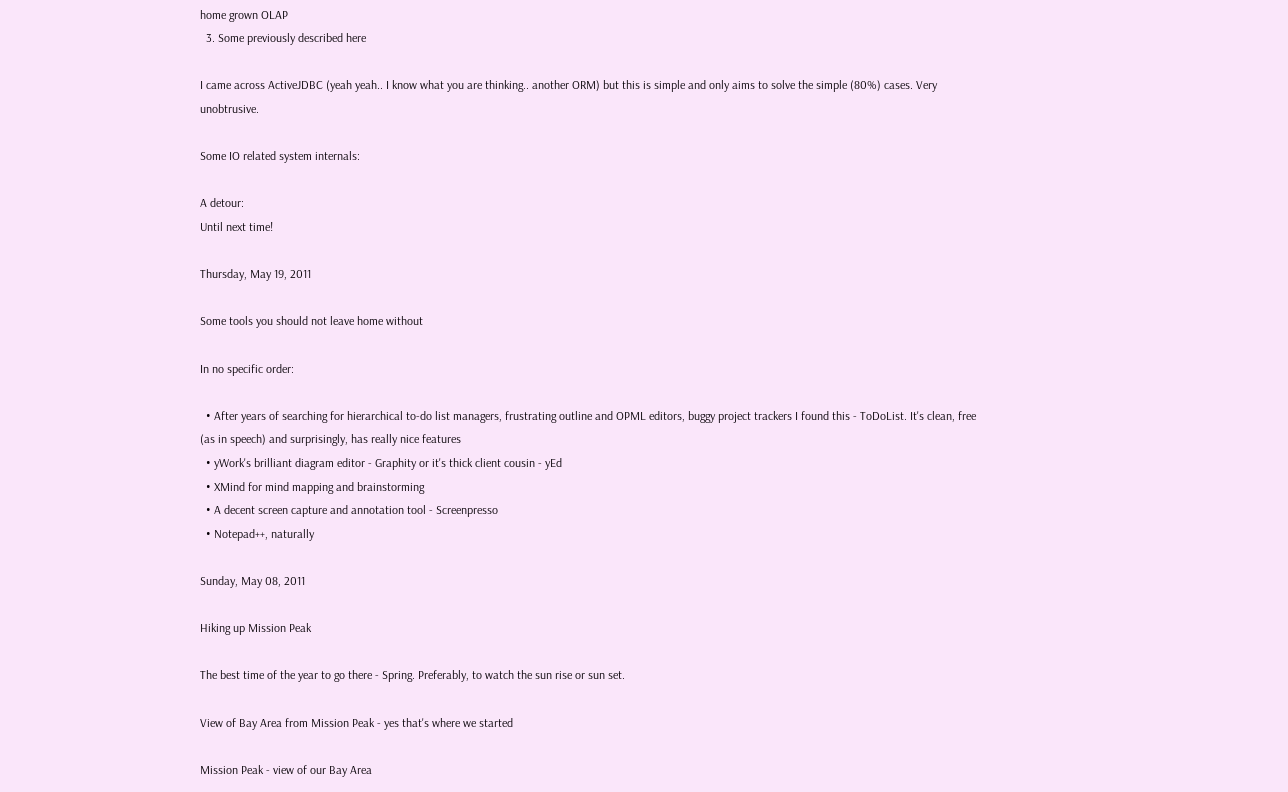home grown OLAP
  3. Some previously described here

I came across ActiveJDBC (yeah yeah.. I know what you are thinking.. another ORM) but this is simple and only aims to solve the simple (80%) cases. Very unobtrusive.

Some IO related system internals:

A detour:
Until next time!

Thursday, May 19, 2011

Some tools you should not leave home without

In no specific order:

  • After years of searching for hierarchical to-do list managers, frustrating outline and OPML editors, buggy project trackers I found this - ToDoList. It's clean, free (as in speech) and surprisingly, has really nice features
  • yWork's brilliant diagram editor - Graphity or it's thick client cousin - yEd
  • XMind for mind mapping and brainstorming
  • A decent screen capture and annotation tool - Screenpresso
  • Notepad++, naturally

Sunday, May 08, 2011

Hiking up Mission Peak

The best time of the year to go there - Spring. Preferably, to watch the sun rise or sun set.

View of Bay Area from Mission Peak - yes that's where we started

Mission Peak - view of our Bay Area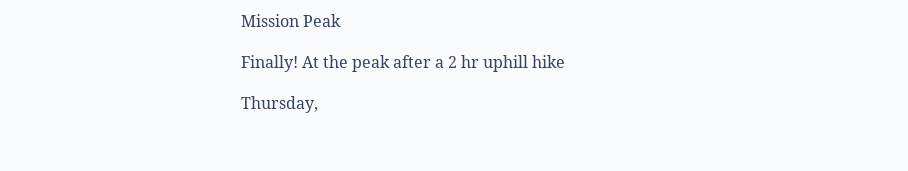Mission Peak

Finally! At the peak after a 2 hr uphill hike

Thursday,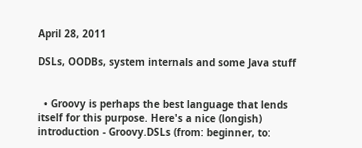April 28, 2011

DSLs, OODBs, system internals and some Java stuff


  • Groovy is perhaps the best language that lends itself for this purpose. Here's a nice (longish) introduction - Groovy.DSLs (from: beginner, to: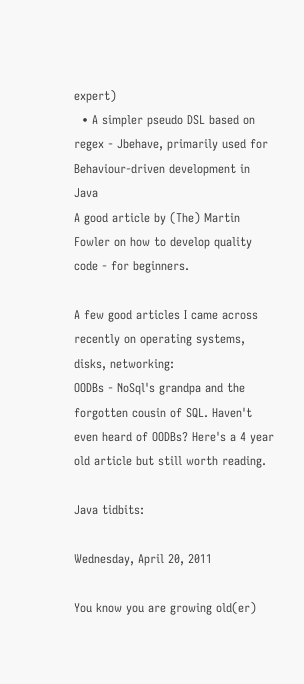expert)
  • A simpler pseudo DSL based on regex - Jbehave, primarily used for Behaviour-driven development in Java
A good article by (The) Martin Fowler on how to develop quality code - for beginners.

A few good articles I came across recently on operating systems, disks, networking:
OODBs - NoSql's grandpa and the forgotten cousin of SQL. Haven't even heard of OODBs? Here's a 4 year old article but still worth reading.

Java tidbits:

Wednesday, April 20, 2011

You know you are growing old(er)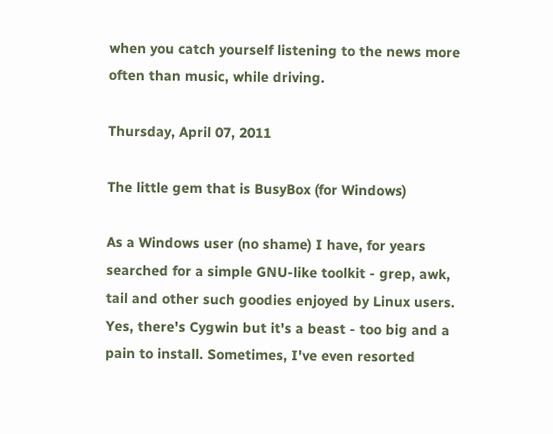when you catch yourself listening to the news more often than music, while driving.

Thursday, April 07, 2011

The little gem that is BusyBox (for Windows)

As a Windows user (no shame) I have, for years searched for a simple GNU-like toolkit - grep, awk, tail and other such goodies enjoyed by Linux users. Yes, there's Cygwin but it's a beast - too big and a pain to install. Sometimes, I've even resorted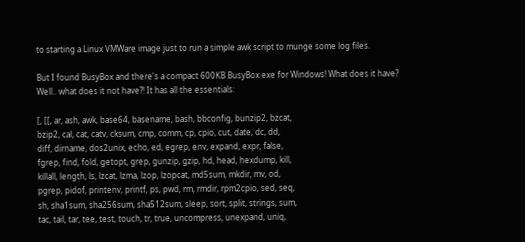to starting a Linux VMWare image just to run a simple awk script to munge some log files.

But I found BusyBox and there's a compact 600KB BusyBox exe for Windows! What does it have? Well.. what does it not have?! It has all the essentials:

[, [[, ar, ash, awk, base64, basename, bash, bbconfig, bunzip2, bzcat,
bzip2, cal, cat, catv, cksum, cmp, comm, cp, cpio, cut, date, dc, dd,
diff, dirname, dos2unix, echo, ed, egrep, env, expand, expr, false,
fgrep, find, fold, getopt, grep, gunzip, gzip, hd, head, hexdump, kill,
killall, length, ls, lzcat, lzma, lzop, lzopcat, md5sum, mkdir, mv, od,
pgrep, pidof, printenv, printf, ps, pwd, rm, rmdir, rpm2cpio, sed, seq,
sh, sha1sum, sha256sum, sha512sum, sleep, sort, split, strings, sum,
tac, tail, tar, tee, test, touch, tr, true, uncompress, unexpand, uniq,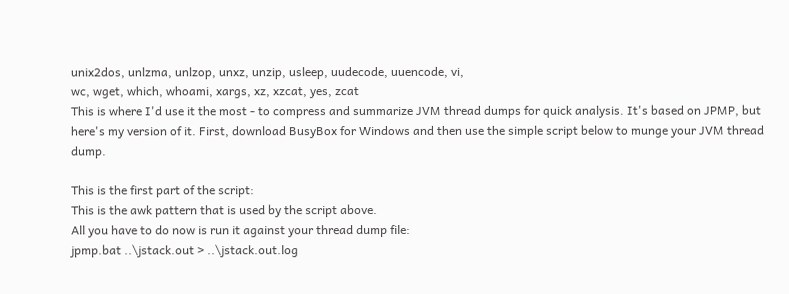unix2dos, unlzma, unlzop, unxz, unzip, usleep, uudecode, uuencode, vi,
wc, wget, which, whoami, xargs, xz, xzcat, yes, zcat
This is where I'd use it the most - to compress and summarize JVM thread dumps for quick analysis. It's based on JPMP, but here's my version of it. First, download BusyBox for Windows and then use the simple script below to munge your JVM thread dump.

This is the first part of the script:
This is the awk pattern that is used by the script above.
All you have to do now is run it against your thread dump file:
jpmp.bat ..\jstack.out > ..\jstack.out.log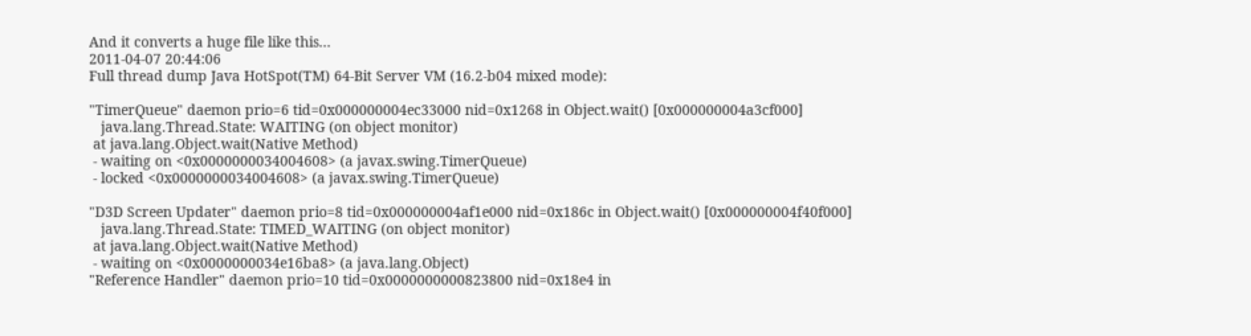And it converts a huge file like this...
2011-04-07 20:44:06
Full thread dump Java HotSpot(TM) 64-Bit Server VM (16.2-b04 mixed mode):

"TimerQueue" daemon prio=6 tid=0x000000004ec33000 nid=0x1268 in Object.wait() [0x000000004a3cf000]
   java.lang.Thread.State: WAITING (on object monitor)
 at java.lang.Object.wait(Native Method)
 - waiting on <0x0000000034004608> (a javax.swing.TimerQueue)
 - locked <0x0000000034004608> (a javax.swing.TimerQueue)

"D3D Screen Updater" daemon prio=8 tid=0x000000004af1e000 nid=0x186c in Object.wait() [0x000000004f40f000]
   java.lang.Thread.State: TIMED_WAITING (on object monitor)
 at java.lang.Object.wait(Native Method)
 - waiting on <0x0000000034e16ba8> (a java.lang.Object)
"Reference Handler" daemon prio=10 tid=0x0000000000823800 nid=0x18e4 in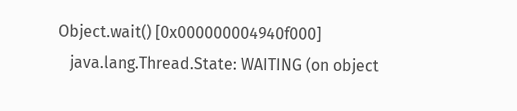Object.wait() [0x000000004940f000]
   java.lang.Thread.State: WAITING (on object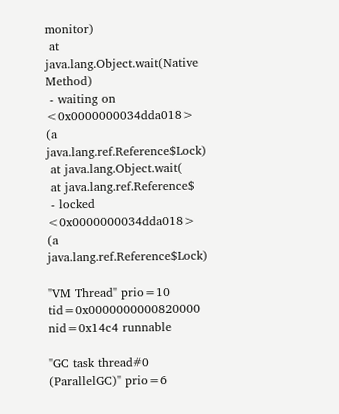monitor)
 at java.lang.Object.wait(Native Method)
 - waiting on <0x0000000034dda018> (a java.lang.ref.Reference$Lock)
 at java.lang.Object.wait(
 at java.lang.ref.Reference$
 - locked <0x0000000034dda018> (a java.lang.ref.Reference$Lock)

"VM Thread" prio=10 tid=0x0000000000820000 nid=0x14c4 runnable

"GC task thread#0 (ParallelGC)" prio=6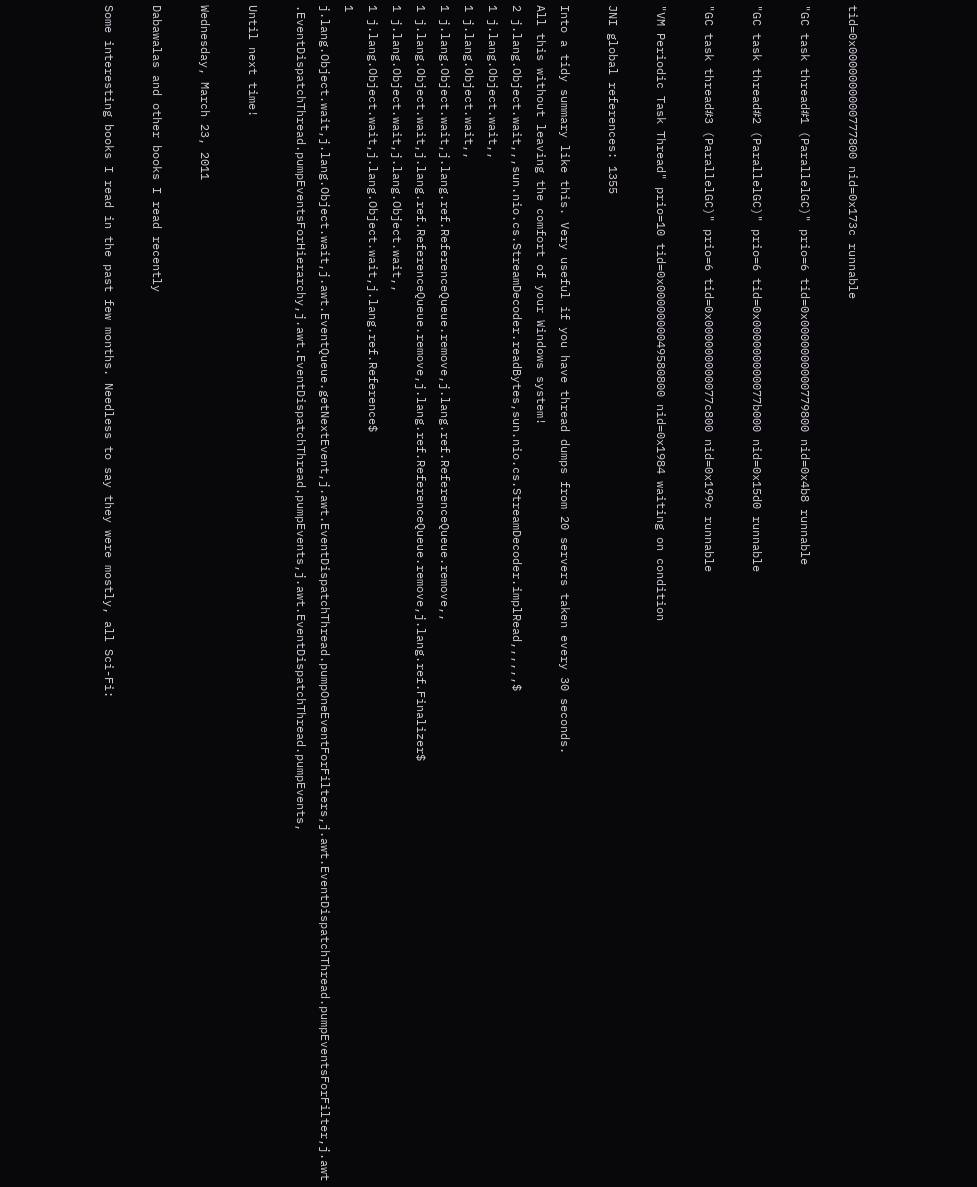tid=0x0000000000777800 nid=0x173c runnable

"GC task thread#1 (ParallelGC)" prio=6 tid=0x0000000000779800 nid=0x4b8 runnable

"GC task thread#2 (ParallelGC)" prio=6 tid=0x000000000077b000 nid=0x15d0 runnable

"GC task thread#3 (ParallelGC)" prio=6 tid=0x000000000077c800 nid=0x199c runnable

"VM Periodic Task Thread" prio=10 tid=0x0000000049580800 nid=0x1984 waiting on condition

JNI global references: 1355

Into a tidy summary like this. Very useful if you have thread dumps from 20 servers taken every 30 seconds.
All this without leaving the comfort of your Windows system!
2 j.lang.Object.wait,,,sun.nio.cs.StreamDecoder.readBytes,sun.nio.cs.StreamDecoder.implRead,,,,,,$
1 j.lang.Object.wait,,
1 j.lang.Object.wait,,
1 j.lang.Object.wait,j.lang.ref.ReferenceQueue.remove,j.lang.ref.ReferenceQueue.remove,,
1 j.lang.Object.wait,j.lang.ref.ReferenceQueue.remove,j.lang.ref.ReferenceQueue.remove,j.lang.ref.Finalizer$
1 j.lang.Object.wait,j.lang.Object.wait,,
1 j.lang.Object.wait,j.lang.Object.wait,j.lang.ref.Reference$
1 j.lang.Object.wait,j.lang.Object.wait,j.awt.EventQueue.getNextEvent,j.awt.EventDispatchThread.pumpOneEventForFilters,j.awt.EventDispatchThread.pumpEventsForFilter,j.awt.EventDispatchThread.pumpEventsForHierarchy,j.awt.EventDispatchThread.pumpEvents,j.awt.EventDispatchThread.pumpEvents,

Until next time!

Wednesday, March 23, 2011

Dabawalas and other books I read recently

Some interesting books I read in the past few months. Needless to say they were mostly, all Sci-Fi: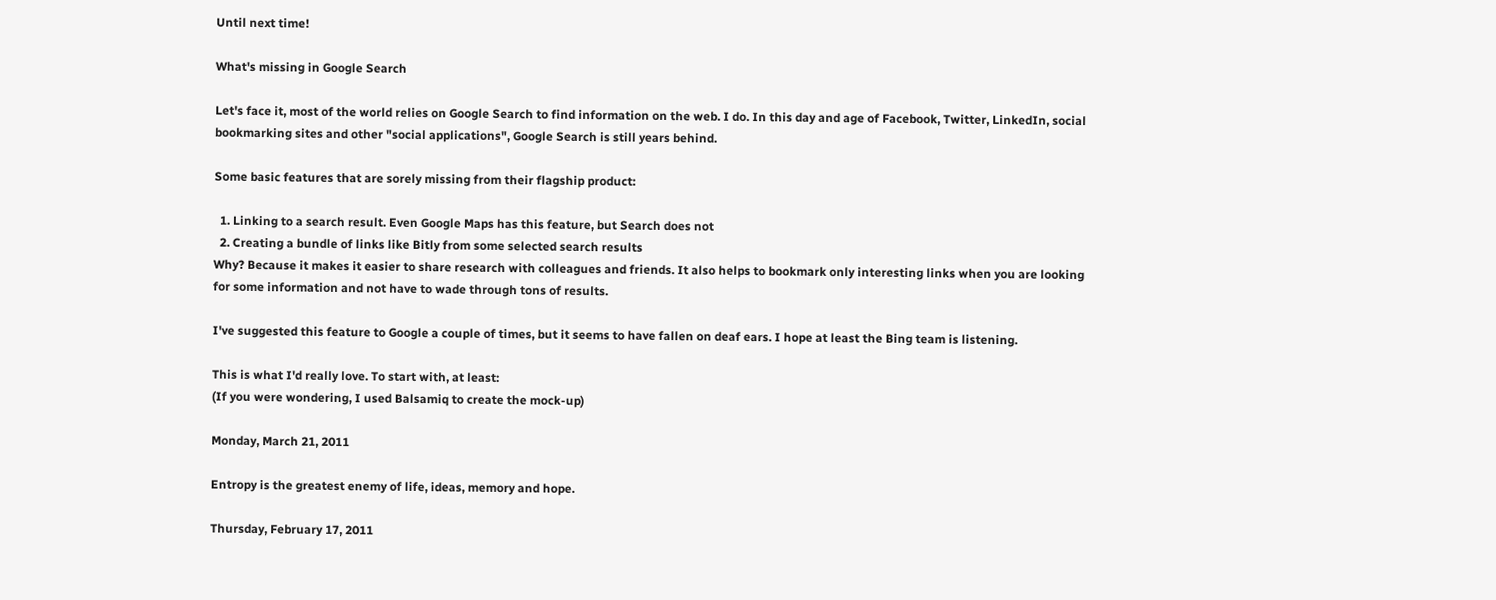Until next time!

What's missing in Google Search

Let's face it, most of the world relies on Google Search to find information on the web. I do. In this day and age of Facebook, Twitter, LinkedIn, social bookmarking sites and other "social applications", Google Search is still years behind.

Some basic features that are sorely missing from their flagship product:

  1. Linking to a search result. Even Google Maps has this feature, but Search does not
  2. Creating a bundle of links like Bitly from some selected search results
Why? Because it makes it easier to share research with colleagues and friends. It also helps to bookmark only interesting links when you are looking for some information and not have to wade through tons of results.

I've suggested this feature to Google a couple of times, but it seems to have fallen on deaf ears. I hope at least the Bing team is listening.

This is what I'd really love. To start with, at least:
(If you were wondering, I used Balsamiq to create the mock-up)

Monday, March 21, 2011

Entropy is the greatest enemy of life, ideas, memory and hope.

Thursday, February 17, 2011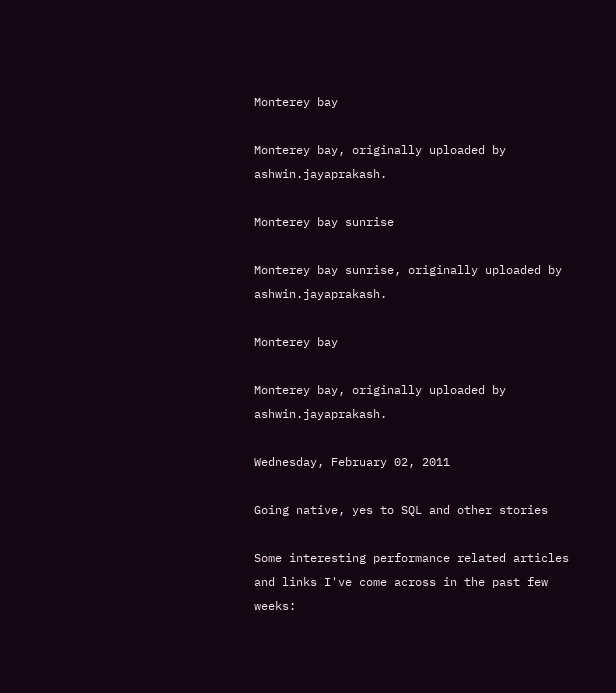Monterey bay

Monterey bay, originally uploaded by ashwin.jayaprakash.

Monterey bay sunrise

Monterey bay sunrise, originally uploaded by ashwin.jayaprakash.

Monterey bay

Monterey bay, originally uploaded by ashwin.jayaprakash.

Wednesday, February 02, 2011

Going native, yes to SQL and other stories

Some interesting performance related articles and links I've come across in the past few weeks: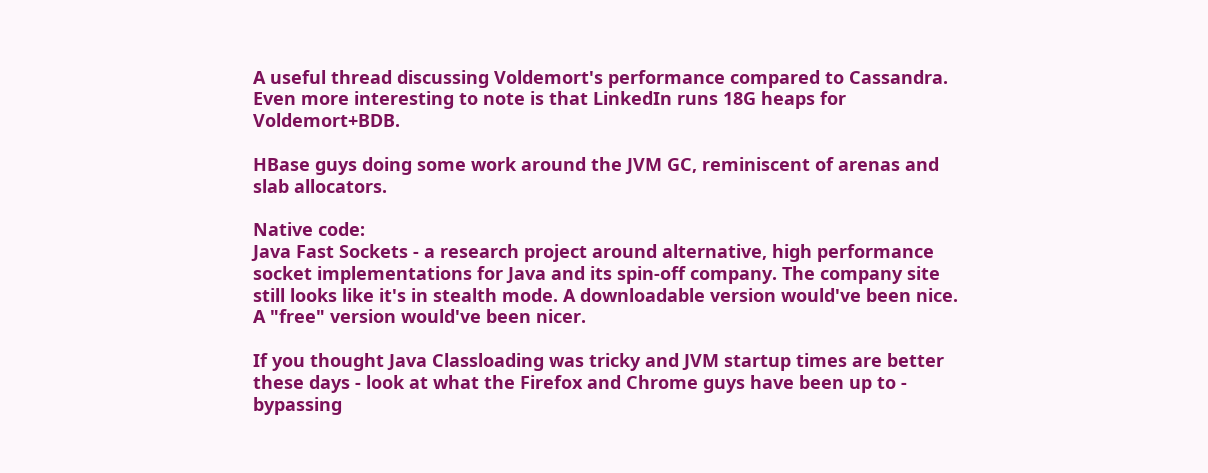A useful thread discussing Voldemort's performance compared to Cassandra. Even more interesting to note is that LinkedIn runs 18G heaps for Voldemort+BDB.

HBase guys doing some work around the JVM GC, reminiscent of arenas and slab allocators.

Native code:
Java Fast Sockets - a research project around alternative, high performance socket implementations for Java and its spin-off company. The company site still looks like it's in stealth mode. A downloadable version would've been nice. A "free" version would've been nicer.

If you thought Java Classloading was tricky and JVM startup times are better these days - look at what the Firefox and Chrome guys have been up to - bypassing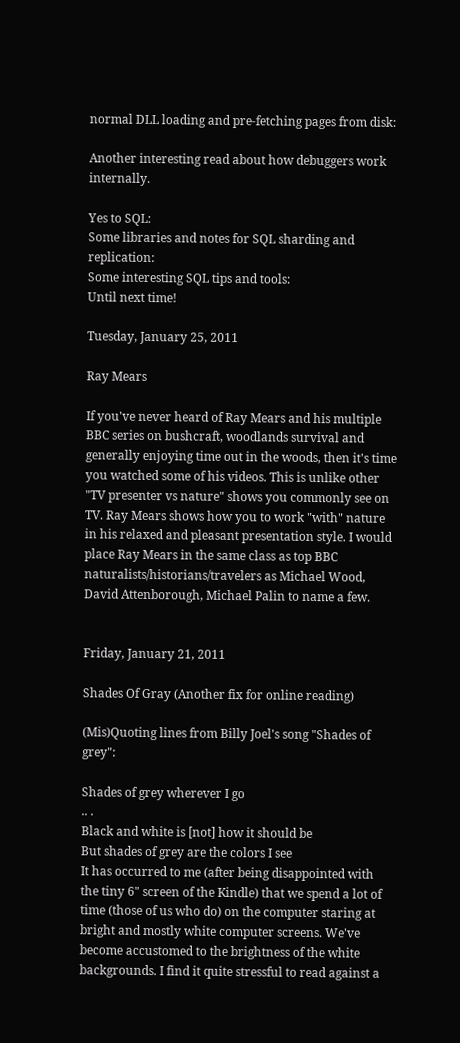normal DLL loading and pre-fetching pages from disk:

Another interesting read about how debuggers work internally.

Yes to SQL:
Some libraries and notes for SQL sharding and replication:
Some interesting SQL tips and tools:
Until next time!

Tuesday, January 25, 2011

Ray Mears

If you've never heard of Ray Mears and his multiple BBC series on bushcraft, woodlands survival and generally enjoying time out in the woods, then it's time you watched some of his videos. This is unlike other "TV presenter vs nature" shows you commonly see on TV. Ray Mears shows how you to work "with" nature in his relaxed and pleasant presentation style. I would place Ray Mears in the same class as top BBC naturalists/historians/travelers as Michael Wood, David Attenborough, Michael Palin to name a few.


Friday, January 21, 2011

Shades Of Gray (Another fix for online reading)

(Mis)Quoting lines from Billy Joel's song "Shades of grey":

Shades of grey wherever I go
.. .
Black and white is [not] how it should be
But shades of grey are the colors I see
It has occurred to me (after being disappointed with the tiny 6" screen of the Kindle) that we spend a lot of time (those of us who do) on the computer staring at bright and mostly white computer screens. We've become accustomed to the brightness of the white backgrounds. I find it quite stressful to read against a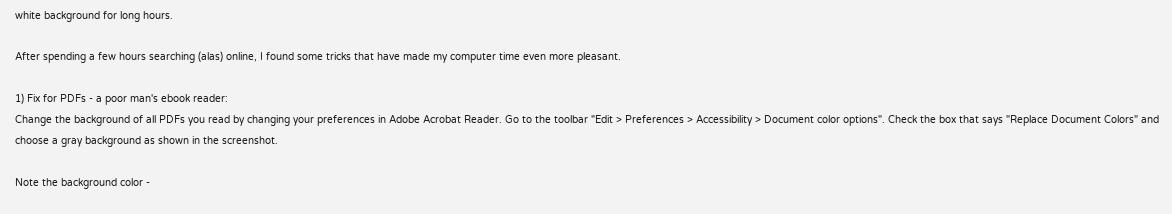white background for long hours.

After spending a few hours searching (alas) online, I found some tricks that have made my computer time even more pleasant.

1) Fix for PDFs - a poor man's ebook reader:
Change the background of all PDFs you read by changing your preferences in Adobe Acrobat Reader. Go to the toolbar "Edit > Preferences > Accessibility > Document color options". Check the box that says "Replace Document Colors" and choose a gray background as shown in the screenshot.

Note the background color -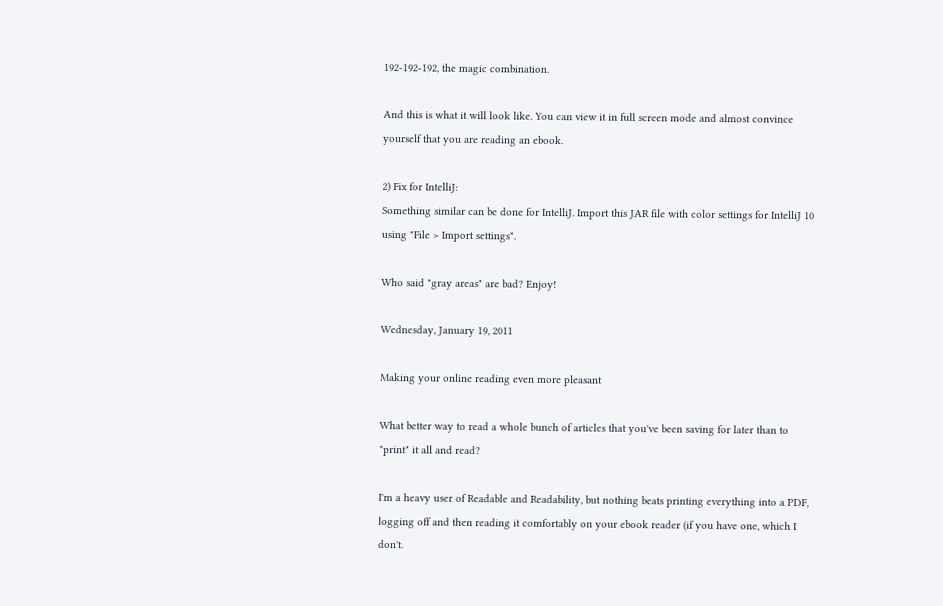192-192-192, the magic combination.

And this is what it will look like. You can view it in full screen mode and almost convince yourself that you are reading an ebook.

2) Fix for IntelliJ:
Something similar can be done for IntelliJ. Import this JAR file with color settings for IntelliJ 10 using "File > Import settings".

Who said "gray areas" are bad? Enjoy!

Wednesday, January 19, 2011

Making your online reading even more pleasant

What better way to read a whole bunch of articles that you've been saving for later than to "print" it all and read?

I'm a heavy user of Readable and Readability, but nothing beats printing everything into a PDF, logging off and then reading it comfortably on your ebook reader (if you have one, which I don't.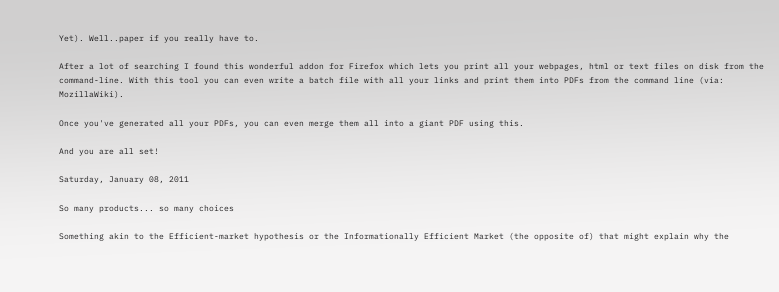Yet). Well..paper if you really have to.

After a lot of searching I found this wonderful addon for Firefox which lets you print all your webpages, html or text files on disk from the command-line. With this tool you can even write a batch file with all your links and print them into PDFs from the command line (via: MozillaWiki).

Once you've generated all your PDFs, you can even merge them all into a giant PDF using this.

And you are all set!

Saturday, January 08, 2011

So many products... so many choices

Something akin to the Efficient-market hypothesis or the Informationally Efficient Market (the opposite of) that might explain why the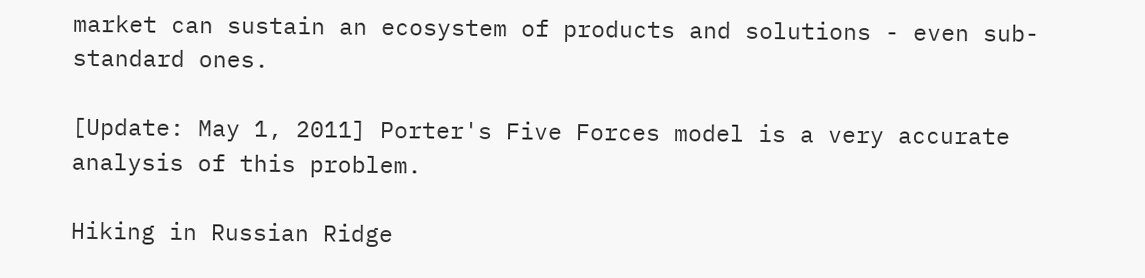market can sustain an ecosystem of products and solutions - even sub-standard ones.

[Update: May 1, 2011] Porter's Five Forces model is a very accurate analysis of this problem.

Hiking in Russian Ridge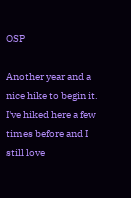OSP

Another year and a nice hike to begin it. I've hiked here a few times before and I still love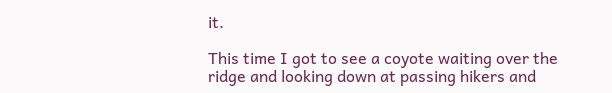it.

This time I got to see a coyote waiting over the ridge and looking down at passing hikers and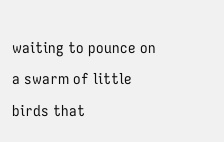waiting to pounce on a swarm of little birds that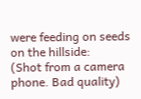were feeding on seeds on the hillside:
(Shot from a camera phone. Bad quality)